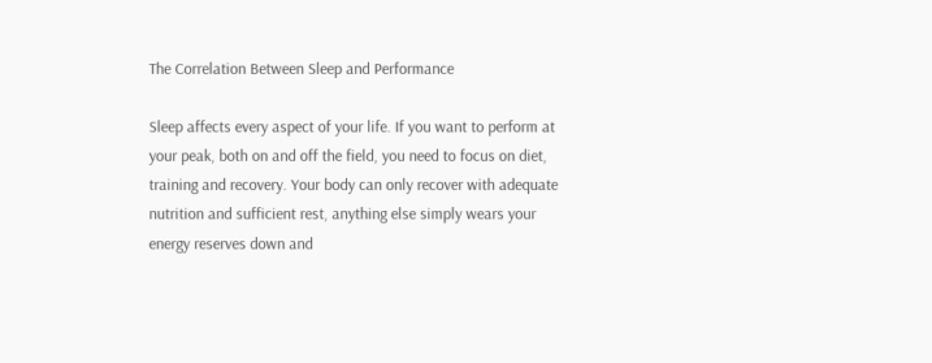The Correlation Between Sleep and Performance

Sleep affects every aspect of your life. If you want to perform at your peak, both on and off the field, you need to focus on diet, training and recovery. Your body can only recover with adequate nutrition and sufficient rest, anything else simply wears your energy reserves down and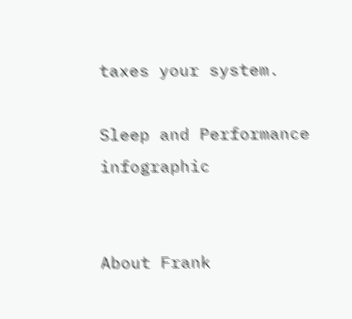taxes your system.

Sleep and Performance infographic


About Frank